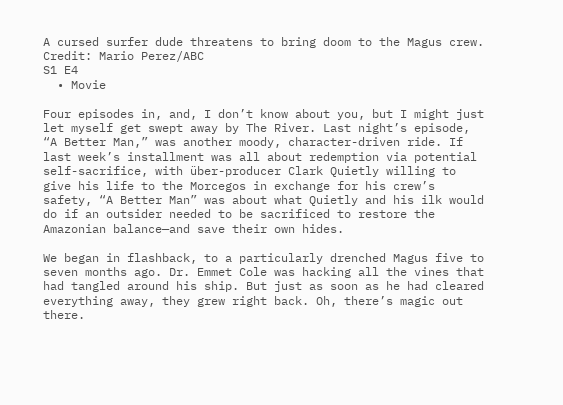A cursed surfer dude threatens to bring doom to the Magus crew.
Credit: Mario Perez/ABC
S1 E4
  • Movie

Four episodes in, and, I don’t know about you, but I might just let myself get swept away by The River. Last night’s episode, “A Better Man,” was another moody, character-driven ride. If last week’s installment was all about redemption via potential self-sacrifice, with über-producer Clark Quietly willing to give his life to the Morcegos in exchange for his crew’s safety, “A Better Man” was about what Quietly and his ilk would do if an outsider needed to be sacrificed to restore the Amazonian balance—and save their own hides.

We began in flashback, to a particularly drenched Magus five to seven months ago. Dr. Emmet Cole was hacking all the vines that had tangled around his ship. But just as soon as he had cleared everything away, they grew right back. Oh, there’s magic out there.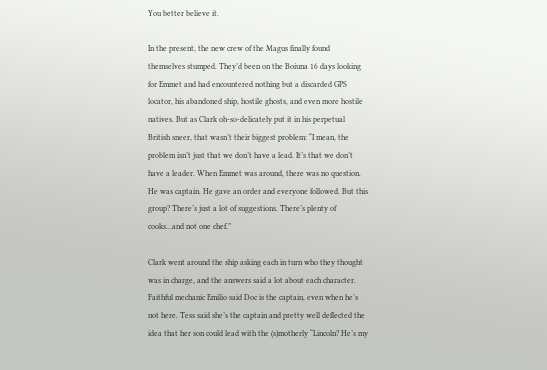You better believe it.

In the present, the new crew of the Magus finally found themselves stumped. They’d been on the Boiuna 16 days looking for Emmet and had encountered nothing but a discarded GPS locator, his abandoned ship, hostile ghosts, and even more hostile natives. But as Clark oh-so-delicately put it in his perpetual British sneer, that wasn’t their biggest problem: “I mean, the problem isn’t just that we don’t have a lead. It’s that we don’t have a leader. When Emmet was around, there was no question. He was captain. He gave an order and everyone followed. But this group? There’s just a lot of suggestions. There’s plenty of cooks…and not one chef.”

Clark went around the ship asking each in turn who they thought was in charge, and the answers said a lot about each character. Faithful mechanic Emilio said Doc is the captain, even when he’s not here. Tess said she’s the captain and pretty well deflected the idea that her son could lead with the (s)motherly “Lincoln? He’s my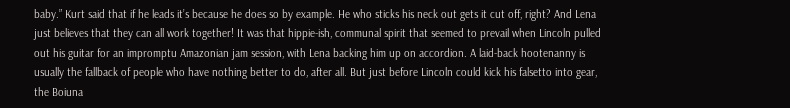baby.” Kurt said that if he leads it’s because he does so by example. He who sticks his neck out gets it cut off, right? And Lena just believes that they can all work together! It was that hippie-ish, communal spirit that seemed to prevail when Lincoln pulled out his guitar for an impromptu Amazonian jam session, with Lena backing him up on accordion. A laid-back hootenanny is usually the fallback of people who have nothing better to do, after all. But just before Lincoln could kick his falsetto into gear, the Boiuna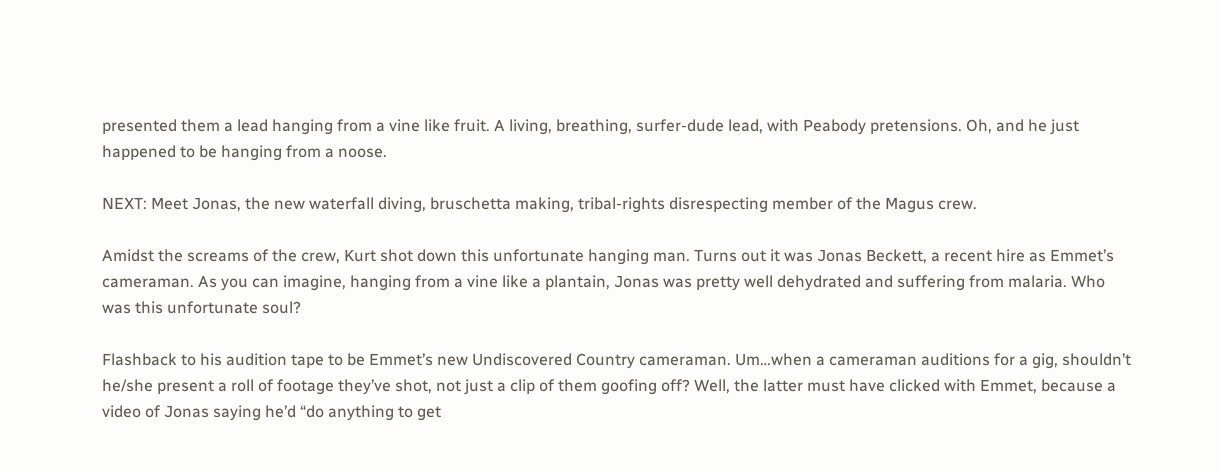presented them a lead hanging from a vine like fruit. A living, breathing, surfer-dude lead, with Peabody pretensions. Oh, and he just happened to be hanging from a noose.

NEXT: Meet Jonas, the new waterfall diving, bruschetta making, tribal-rights disrespecting member of the Magus crew.

Amidst the screams of the crew, Kurt shot down this unfortunate hanging man. Turns out it was Jonas Beckett, a recent hire as Emmet’s cameraman. As you can imagine, hanging from a vine like a plantain, Jonas was pretty well dehydrated and suffering from malaria. Who was this unfortunate soul?

Flashback to his audition tape to be Emmet’s new Undiscovered Country cameraman. Um…when a cameraman auditions for a gig, shouldn’t he/she present a roll of footage they’ve shot, not just a clip of them goofing off? Well, the latter must have clicked with Emmet, because a video of Jonas saying he’d “do anything to get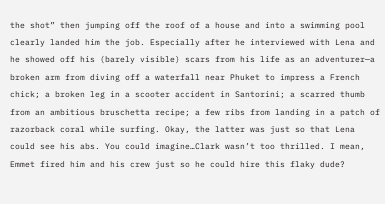the shot” then jumping off the roof of a house and into a swimming pool clearly landed him the job. Especially after he interviewed with Lena and he showed off his (barely visible) scars from his life as an adventurer—a broken arm from diving off a waterfall near Phuket to impress a French chick; a broken leg in a scooter accident in Santorini; a scarred thumb from an ambitious bruschetta recipe; a few ribs from landing in a patch of razorback coral while surfing. Okay, the latter was just so that Lena could see his abs. You could imagine…Clark wasn’t too thrilled. I mean, Emmet fired him and his crew just so he could hire this flaky dude?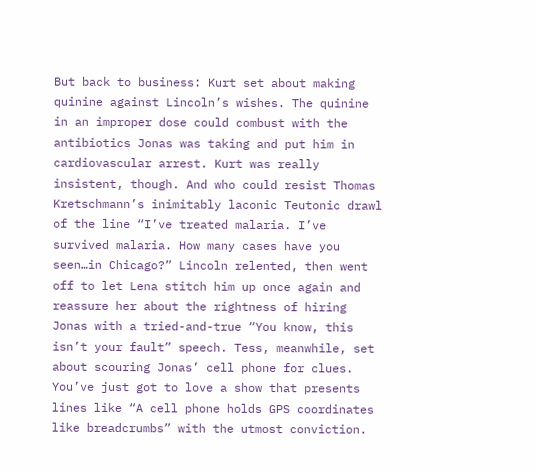But back to business: Kurt set about making quinine against Lincoln’s wishes. The quinine in an improper dose could combust with the antibiotics Jonas was taking and put him in cardiovascular arrest. Kurt was really insistent, though. And who could resist Thomas Kretschmann’s inimitably laconic Teutonic drawl of the line “I’ve treated malaria. I’ve survived malaria. How many cases have you seen…in Chicago?” Lincoln relented, then went off to let Lena stitch him up once again and reassure her about the rightness of hiring Jonas with a tried-and-true “You know, this isn’t your fault” speech. Tess, meanwhile, set about scouring Jonas’ cell phone for clues. You’ve just got to love a show that presents lines like “A cell phone holds GPS coordinates like breadcrumbs” with the utmost conviction.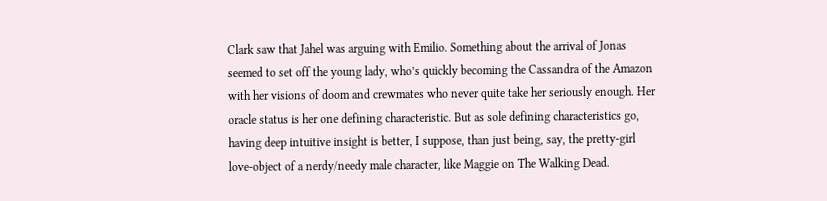Clark saw that Jahel was arguing with Emilio. Something about the arrival of Jonas seemed to set off the young lady, who’s quickly becoming the Cassandra of the Amazon with her visions of doom and crewmates who never quite take her seriously enough. Her oracle status is her one defining characteristic. But as sole defining characteristics go, having deep intuitive insight is better, I suppose, than just being, say, the pretty-girl love-object of a nerdy/needy male character, like Maggie on The Walking Dead.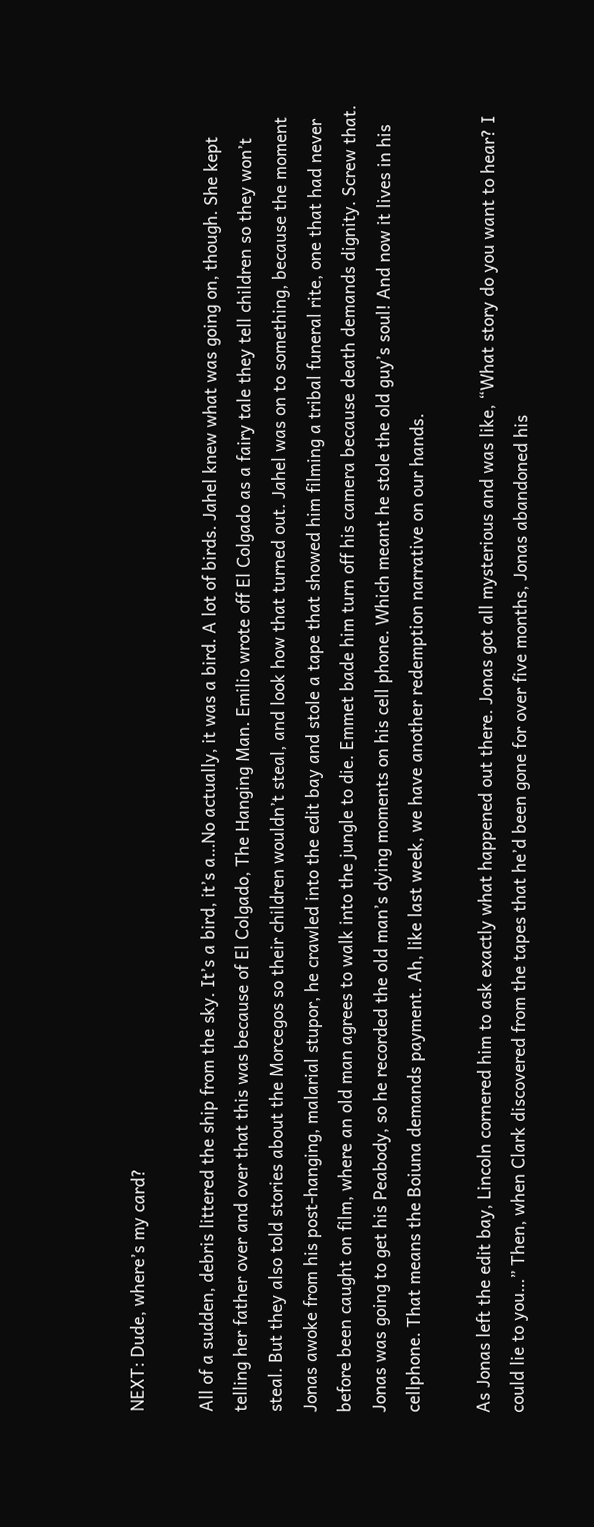NEXT: Dude, where’s my card?

All of a sudden, debris littered the ship from the sky. It’s a bird, it’s a…No actually, it was a bird. A lot of birds. Jahel knew what was going on, though. She kept telling her father over and over that this was because of El Colgado, The Hanging Man. Emilio wrote off El Colgado as a fairy tale they tell children so they won’t steal. But they also told stories about the Morcegos so their children wouldn’t steal, and look how that turned out. Jahel was on to something, because the moment Jonas awoke from his post-hanging, malarial stupor, he crawled into the edit bay and stole a tape that showed him filming a tribal funeral rite, one that had never before been caught on film, where an old man agrees to walk into the jungle to die. Emmet bade him turn off his camera because death demands dignity. Screw that. Jonas was going to get his Peabody, so he recorded the old man’s dying moments on his cell phone. Which meant he stole the old guy’s soul! And now it lives in his cellphone. That means the Boiuna demands payment. Ah, like last week, we have another redemption narrative on our hands.

As Jonas left the edit bay, Lincoln cornered him to ask exactly what happened out there. Jonas got all mysterious and was like, “What story do you want to hear? I could lie to you…” Then, when Clark discovered from the tapes that he’d been gone for over five months, Jonas abandoned his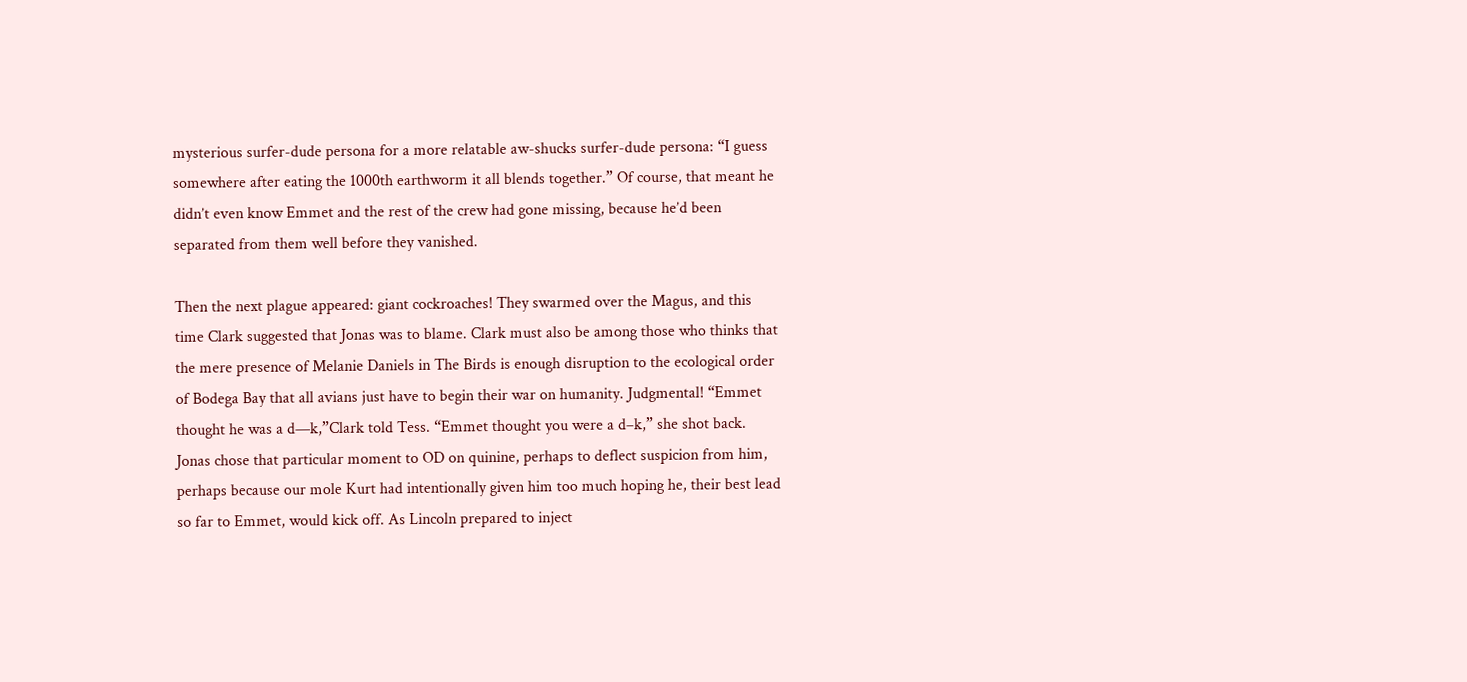mysterious surfer-dude persona for a more relatable aw-shucks surfer-dude persona: “I guess somewhere after eating the 1000th earthworm it all blends together.” Of course, that meant he didn’t even know Emmet and the rest of the crew had gone missing, because he’d been separated from them well before they vanished.

Then the next plague appeared: giant cockroaches! They swarmed over the Magus, and this time Clark suggested that Jonas was to blame. Clark must also be among those who thinks that the mere presence of Melanie Daniels in The Birds is enough disruption to the ecological order of Bodega Bay that all avians just have to begin their war on humanity. Judgmental! “Emmet thought he was a d—k,”Clark told Tess. “Emmet thought you were a d–k,” she shot back. Jonas chose that particular moment to OD on quinine, perhaps to deflect suspicion from him, perhaps because our mole Kurt had intentionally given him too much hoping he, their best lead so far to Emmet, would kick off. As Lincoln prepared to inject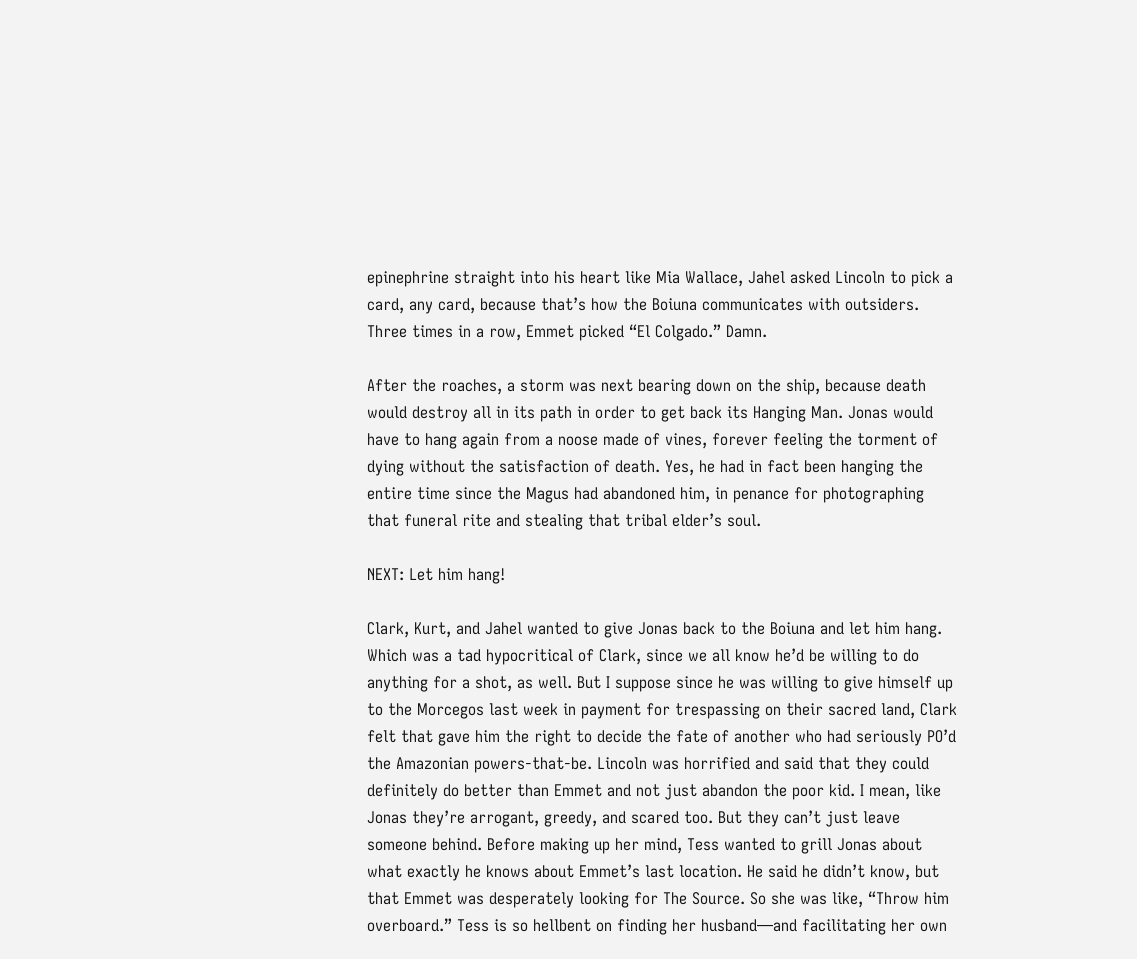epinephrine straight into his heart like Mia Wallace, Jahel asked Lincoln to pick a card, any card, because that’s how the Boiuna communicates with outsiders. Three times in a row, Emmet picked “El Colgado.” Damn.

After the roaches, a storm was next bearing down on the ship, because death would destroy all in its path in order to get back its Hanging Man. Jonas would have to hang again from a noose made of vines, forever feeling the torment of dying without the satisfaction of death. Yes, he had in fact been hanging the entire time since the Magus had abandoned him, in penance for photographing that funeral rite and stealing that tribal elder’s soul.

NEXT: Let him hang!

Clark, Kurt, and Jahel wanted to give Jonas back to the Boiuna and let him hang. Which was a tad hypocritical of Clark, since we all know he’d be willing to do anything for a shot, as well. But I suppose since he was willing to give himself up to the Morcegos last week in payment for trespassing on their sacred land, Clark felt that gave him the right to decide the fate of another who had seriously PO’d the Amazonian powers-that-be. Lincoln was horrified and said that they could definitely do better than Emmet and not just abandon the poor kid. I mean, like Jonas they’re arrogant, greedy, and scared too. But they can’t just leave someone behind. Before making up her mind, Tess wanted to grill Jonas about what exactly he knows about Emmet’s last location. He said he didn’t know, but that Emmet was desperately looking for The Source. So she was like, “Throw him overboard.” Tess is so hellbent on finding her husband—and facilitating her own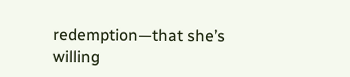redemption—that she’s willing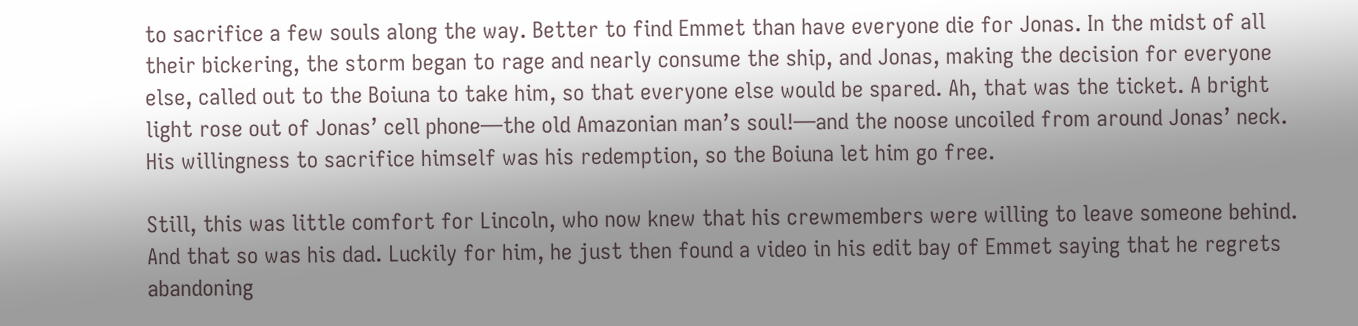to sacrifice a few souls along the way. Better to find Emmet than have everyone die for Jonas. In the midst of all their bickering, the storm began to rage and nearly consume the ship, and Jonas, making the decision for everyone else, called out to the Boiuna to take him, so that everyone else would be spared. Ah, that was the ticket. A bright light rose out of Jonas’ cell phone—the old Amazonian man’s soul!—and the noose uncoiled from around Jonas’ neck. His willingness to sacrifice himself was his redemption, so the Boiuna let him go free.

Still, this was little comfort for Lincoln, who now knew that his crewmembers were willing to leave someone behind. And that so was his dad. Luckily for him, he just then found a video in his edit bay of Emmet saying that he regrets abandoning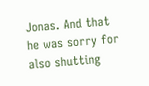Jonas. And that he was sorry for also shutting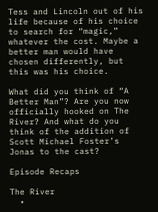Tess and Lincoln out of his life because of his choice to search for “magic,” whatever the cost. Maybe a better man would have chosen differently, but this was his choice.

What did you think of “A Better Man”? Are you now officially hooked on The River? And what do you think of the addition of Scott Michael Foster’s Jonas to the cast?

Episode Recaps

The River
  •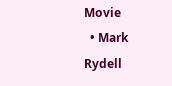Movie
  • Mark Rydell